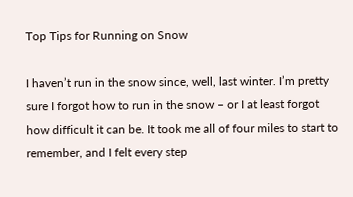Top Tips for Running on Snow

I haven’t run in the snow since, well, last winter. I’m pretty sure I forgot how to run in the snow – or I at least forgot how difficult it can be. It took me all of four miles to start to remember, and I felt every step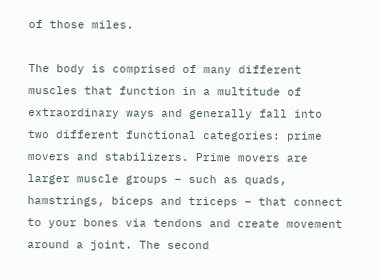of those miles.

The body is comprised of many different muscles that function in a multitude of extraordinary ways and generally fall into two different functional categories: prime movers and stabilizers. Prime movers are larger muscle groups – such as quads, hamstrings, biceps and triceps – that connect to your bones via tendons and create movement around a joint. The second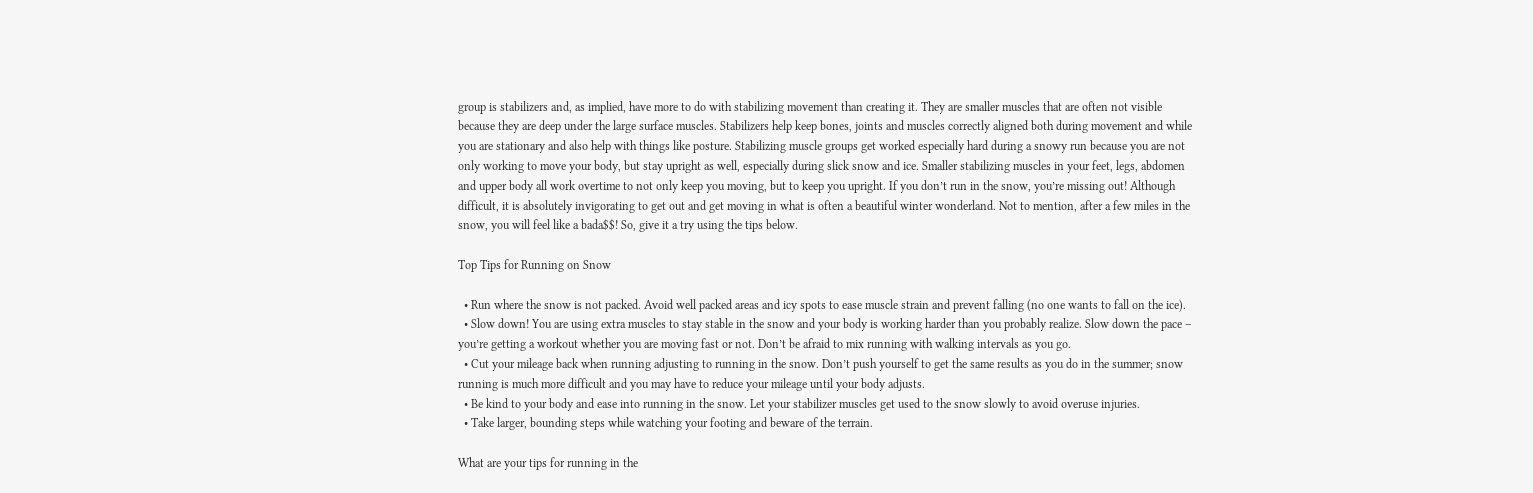group is stabilizers and, as implied, have more to do with stabilizing movement than creating it. They are smaller muscles that are often not visible because they are deep under the large surface muscles. Stabilizers help keep bones, joints and muscles correctly aligned both during movement and while you are stationary and also help with things like posture. Stabilizing muscle groups get worked especially hard during a snowy run because you are not only working to move your body, but stay upright as well, especially during slick snow and ice. Smaller stabilizing muscles in your feet, legs, abdomen and upper body all work overtime to not only keep you moving, but to keep you upright. If you don’t run in the snow, you’re missing out! Although difficult, it is absolutely invigorating to get out and get moving in what is often a beautiful winter wonderland. Not to mention, after a few miles in the snow, you will feel like a bada$$! So, give it a try using the tips below.

Top Tips for Running on Snow

  • Run where the snow is not packed. Avoid well packed areas and icy spots to ease muscle strain and prevent falling (no one wants to fall on the ice).
  • Slow down! You are using extra muscles to stay stable in the snow and your body is working harder than you probably realize. Slow down the pace – you’re getting a workout whether you are moving fast or not. Don’t be afraid to mix running with walking intervals as you go.
  • Cut your mileage back when running adjusting to running in the snow. Don’t push yourself to get the same results as you do in the summer; snow running is much more difficult and you may have to reduce your mileage until your body adjusts.
  • Be kind to your body and ease into running in the snow. Let your stabilizer muscles get used to the snow slowly to avoid overuse injuries.
  • Take larger, bounding steps while watching your footing and beware of the terrain.

What are your tips for running in the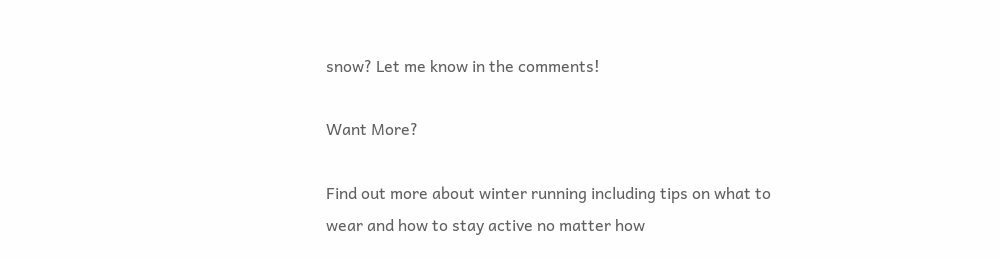snow? Let me know in the comments!

Want More?

Find out more about winter running including tips on what to wear and how to stay active no matter how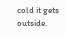cold it gets outside.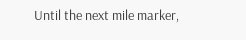Until the next mile marker,